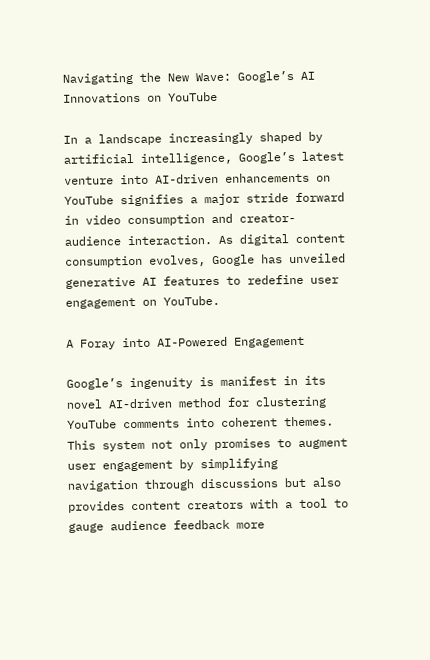Navigating the New Wave: Google’s AI Innovations on YouTube

In a landscape increasingly shaped by artificial intelligence, Google’s latest venture into AI-driven enhancements on YouTube signifies a major stride forward in video consumption and creator-audience interaction. As digital content consumption evolves, Google has unveiled generative AI features to redefine user engagement on YouTube.

A Foray into AI-Powered Engagement

Google’s ingenuity is manifest in its novel AI-driven method for clustering YouTube comments into coherent themes. This system not only promises to augment user engagement by simplifying navigation through discussions but also provides content creators with a tool to gauge audience feedback more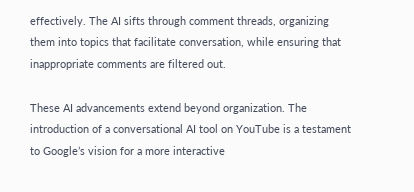effectively. The AI sifts through comment threads, organizing them into topics that facilitate conversation, while ensuring that inappropriate comments are filtered out.

These AI advancements extend beyond organization. The introduction of a conversational AI tool on YouTube is a testament to Google’s vision for a more interactive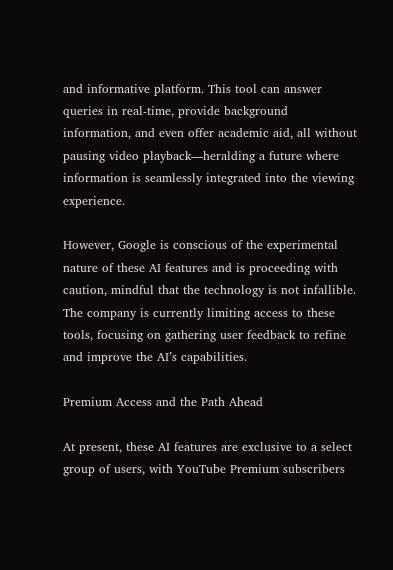and informative platform. This tool can answer queries in real-time, provide background information, and even offer academic aid, all without pausing video playback—heralding a future where information is seamlessly integrated into the viewing experience.

However, Google is conscious of the experimental nature of these AI features and is proceeding with caution, mindful that the technology is not infallible. The company is currently limiting access to these tools, focusing on gathering user feedback to refine and improve the AI’s capabilities.

Premium Access and the Path Ahead

At present, these AI features are exclusive to a select group of users, with YouTube Premium subscribers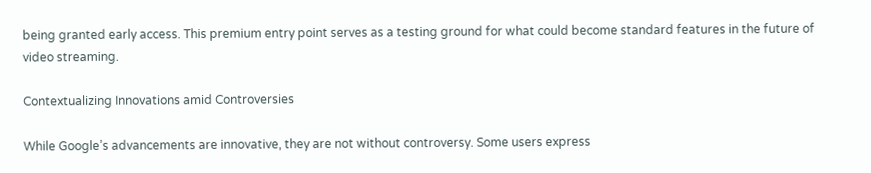being granted early access. This premium entry point serves as a testing ground for what could become standard features in the future of video streaming.

Contextualizing Innovations amid Controversies

While Google’s advancements are innovative, they are not without controversy. Some users express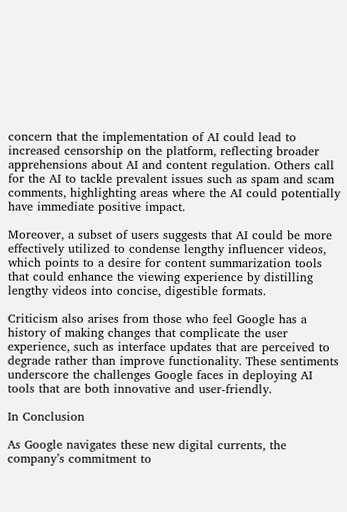concern that the implementation of AI could lead to increased censorship on the platform, reflecting broader apprehensions about AI and content regulation. Others call for the AI to tackle prevalent issues such as spam and scam comments, highlighting areas where the AI could potentially have immediate positive impact.

Moreover, a subset of users suggests that AI could be more effectively utilized to condense lengthy influencer videos, which points to a desire for content summarization tools that could enhance the viewing experience by distilling lengthy videos into concise, digestible formats.

Criticism also arises from those who feel Google has a history of making changes that complicate the user experience, such as interface updates that are perceived to degrade rather than improve functionality. These sentiments underscore the challenges Google faces in deploying AI tools that are both innovative and user-friendly.

In Conclusion

As Google navigates these new digital currents, the company’s commitment to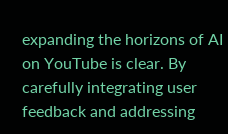expanding the horizons of AI on YouTube is clear. By carefully integrating user feedback and addressing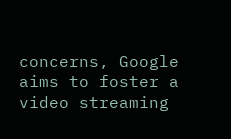concerns, Google aims to foster a video streaming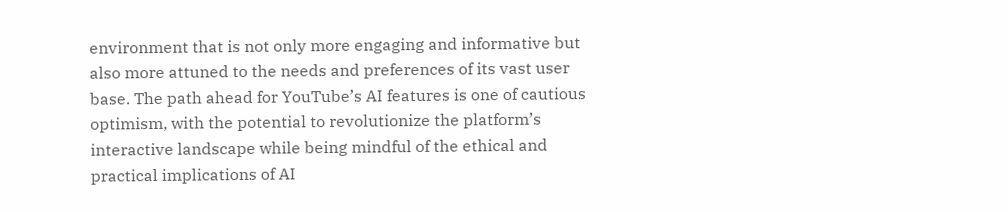environment that is not only more engaging and informative but also more attuned to the needs and preferences of its vast user base. The path ahead for YouTube’s AI features is one of cautious optimism, with the potential to revolutionize the platform’s interactive landscape while being mindful of the ethical and practical implications of AI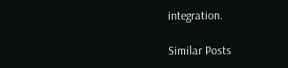integration.

Similar Posts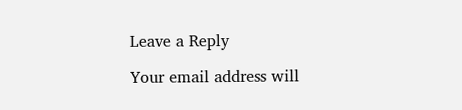Leave a Reply

Your email address will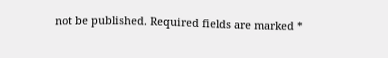not be published. Required fields are marked *